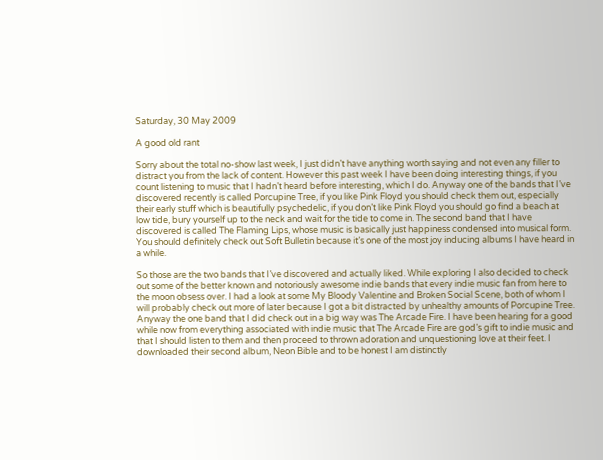Saturday, 30 May 2009

A good old rant

Sorry about the total no-show last week, I just didn’t have anything worth saying and not even any filler to distract you from the lack of content. However this past week I have been doing interesting things, if you count listening to music that I hadn’t heard before interesting, which I do. Anyway one of the bands that I’ve discovered recently is called Porcupine Tree, if you like Pink Floyd you should check them out, especially their early stuff which is beautifully psychedelic, if you don’t like Pink Floyd you should go find a beach at low tide, bury yourself up to the neck and wait for the tide to come in. The second band that I have discovered is called The Flaming Lips, whose music is basically just happiness condensed into musical form. You should definitely check out Soft Bulletin because it’s one of the most joy inducing albums I have heard in a while.

So those are the two bands that I’ve discovered and actually liked. While exploring I also decided to check out some of the better known and notoriously awesome indie bands that every indie music fan from here to the moon obsess over. I had a look at some My Bloody Valentine and Broken Social Scene, both of whom I will probably check out more of later because I got a bit distracted by unhealthy amounts of Porcupine Tree. Anyway the one band that I did check out in a big way was The Arcade Fire. I have been hearing for a good while now from everything associated with indie music that The Arcade Fire are god’s gift to indie music and that I should listen to them and then proceed to thrown adoration and unquestioning love at their feet. I downloaded their second album, Neon Bible and to be honest I am distinctly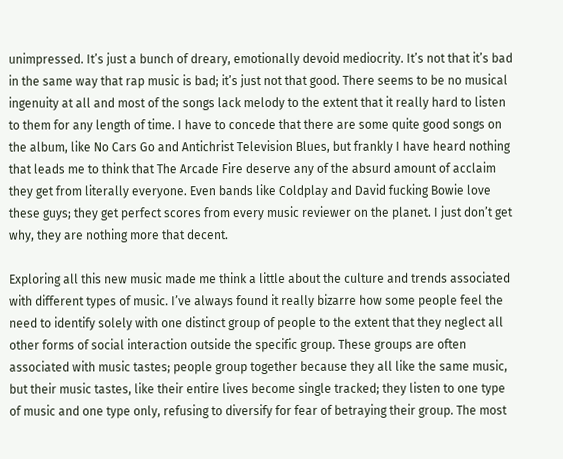unimpressed. It’s just a bunch of dreary, emotionally devoid mediocrity. It’s not that it’s bad in the same way that rap music is bad; it’s just not that good. There seems to be no musical ingenuity at all and most of the songs lack melody to the extent that it really hard to listen to them for any length of time. I have to concede that there are some quite good songs on the album, like No Cars Go and Antichrist Television Blues, but frankly I have heard nothing that leads me to think that The Arcade Fire deserve any of the absurd amount of acclaim they get from literally everyone. Even bands like Coldplay and David fucking Bowie love these guys; they get perfect scores from every music reviewer on the planet. I just don’t get why, they are nothing more that decent.

Exploring all this new music made me think a little about the culture and trends associated with different types of music. I’ve always found it really bizarre how some people feel the need to identify solely with one distinct group of people to the extent that they neglect all other forms of social interaction outside the specific group. These groups are often associated with music tastes; people group together because they all like the same music, but their music tastes, like their entire lives become single tracked; they listen to one type of music and one type only, refusing to diversify for fear of betraying their group. The most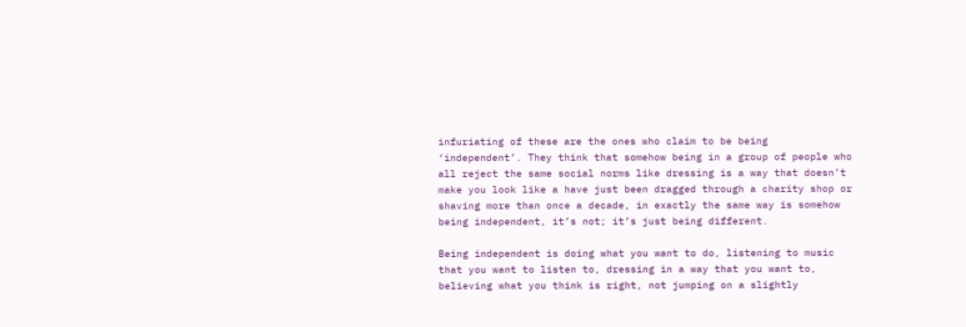infuriating of these are the ones who claim to be being ‘independent’. They think that somehow being in a group of people who all reject the same social norms like dressing is a way that doesn’t make you look like a have just been dragged through a charity shop or shaving more than once a decade, in exactly the same way is somehow being independent, it’s not; it’s just being different.

Being independent is doing what you want to do, listening to music that you want to listen to, dressing in a way that you want to, believing what you think is right, not jumping on a slightly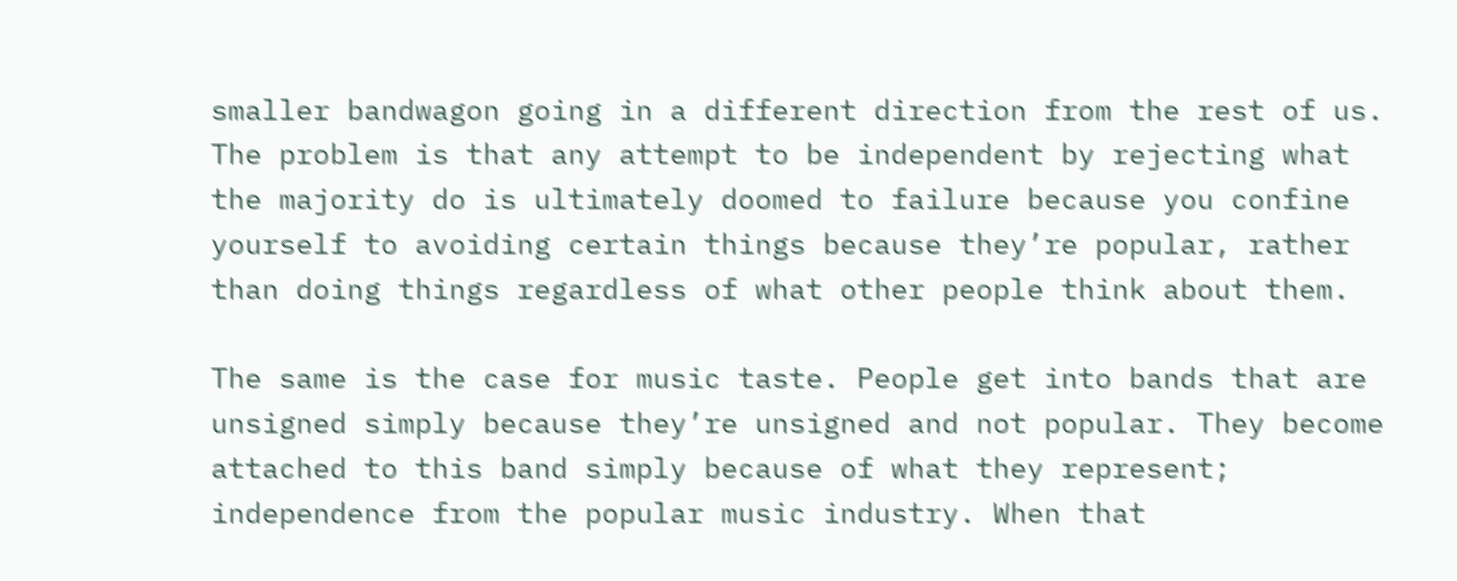smaller bandwagon going in a different direction from the rest of us. The problem is that any attempt to be independent by rejecting what the majority do is ultimately doomed to failure because you confine yourself to avoiding certain things because they’re popular, rather than doing things regardless of what other people think about them.

The same is the case for music taste. People get into bands that are unsigned simply because they’re unsigned and not popular. They become attached to this band simply because of what they represent; independence from the popular music industry. When that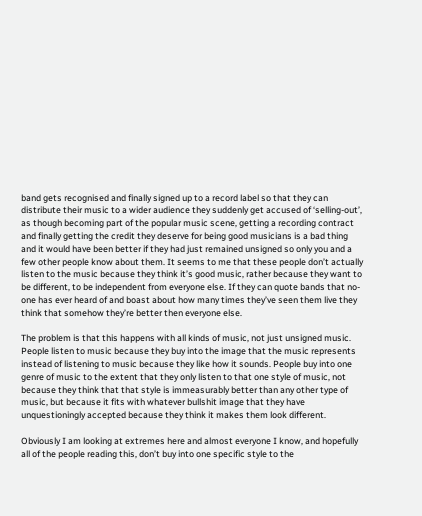band gets recognised and finally signed up to a record label so that they can distribute their music to a wider audience they suddenly get accused of ‘selling-out’, as though becoming part of the popular music scene, getting a recording contract and finally getting the credit they deserve for being good musicians is a bad thing and it would have been better if they had just remained unsigned so only you and a few other people know about them. It seems to me that these people don’t actually listen to the music because they think it’s good music, rather because they want to be different, to be independent from everyone else. If they can quote bands that no-one has ever heard of and boast about how many times they’ve seen them live they think that somehow they’re better then everyone else.

The problem is that this happens with all kinds of music, not just unsigned music. People listen to music because they buy into the image that the music represents instead of listening to music because they like how it sounds. People buy into one genre of music to the extent that they only listen to that one style of music, not because they think that that style is immeasurably better than any other type of music, but because it fits with whatever bullshit image that they have unquestioningly accepted because they think it makes them look different.

Obviously I am looking at extremes here and almost everyone I know, and hopefully all of the people reading this, don’t buy into one specific style to the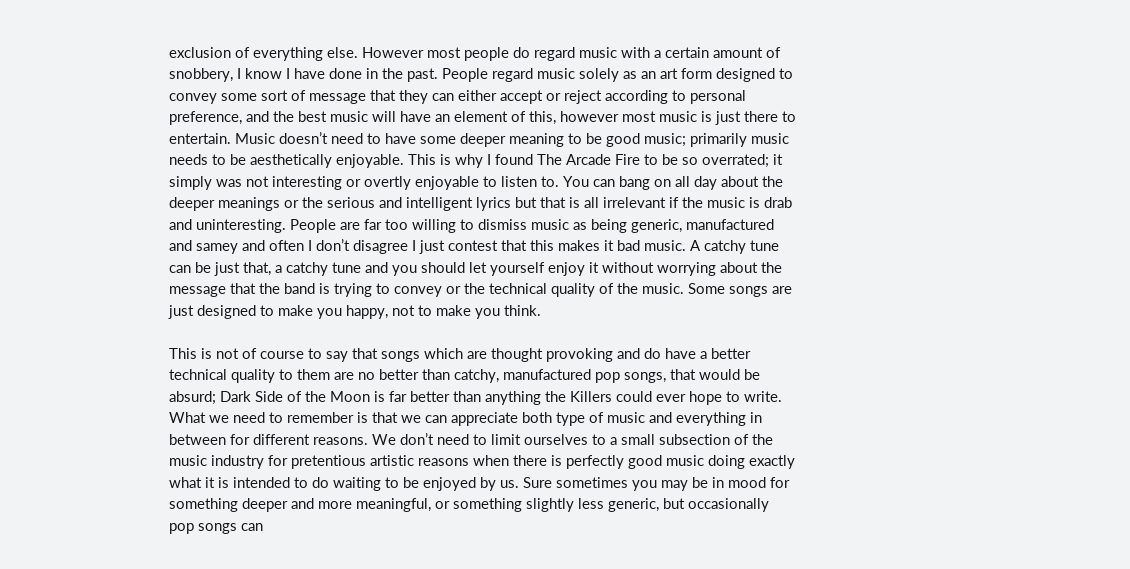exclusion of everything else. However most people do regard music with a certain amount of snobbery, I know I have done in the past. People regard music solely as an art form designed to convey some sort of message that they can either accept or reject according to personal preference, and the best music will have an element of this, however most music is just there to entertain. Music doesn’t need to have some deeper meaning to be good music; primarily music needs to be aesthetically enjoyable. This is why I found The Arcade Fire to be so overrated; it simply was not interesting or overtly enjoyable to listen to. You can bang on all day about the deeper meanings or the serious and intelligent lyrics but that is all irrelevant if the music is drab and uninteresting. People are far too willing to dismiss music as being generic, manufactured and samey and often I don’t disagree I just contest that this makes it bad music. A catchy tune can be just that, a catchy tune and you should let yourself enjoy it without worrying about the message that the band is trying to convey or the technical quality of the music. Some songs are just designed to make you happy, not to make you think.

This is not of course to say that songs which are thought provoking and do have a better technical quality to them are no better than catchy, manufactured pop songs, that would be absurd; Dark Side of the Moon is far better than anything the Killers could ever hope to write. What we need to remember is that we can appreciate both type of music and everything in between for different reasons. We don’t need to limit ourselves to a small subsection of the music industry for pretentious artistic reasons when there is perfectly good music doing exactly what it is intended to do waiting to be enjoyed by us. Sure sometimes you may be in mood for something deeper and more meaningful, or something slightly less generic, but occasionally pop songs can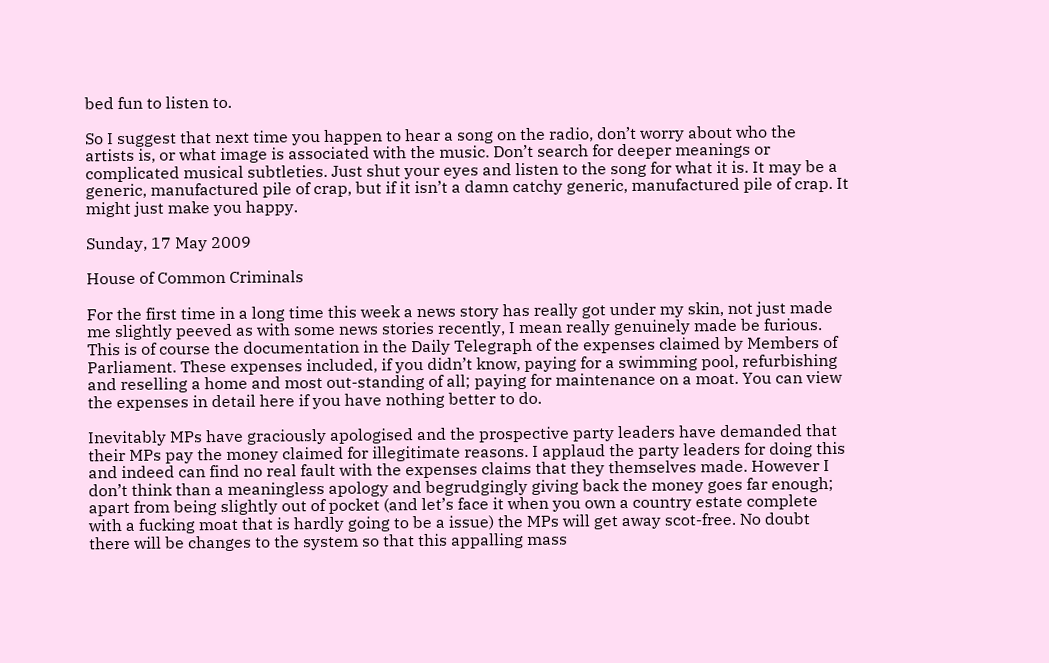bed fun to listen to.

So I suggest that next time you happen to hear a song on the radio, don’t worry about who the artists is, or what image is associated with the music. Don’t search for deeper meanings or complicated musical subtleties. Just shut your eyes and listen to the song for what it is. It may be a generic, manufactured pile of crap, but if it isn’t a damn catchy generic, manufactured pile of crap. It might just make you happy.

Sunday, 17 May 2009

House of Common Criminals

For the first time in a long time this week a news story has really got under my skin, not just made me slightly peeved as with some news stories recently, I mean really genuinely made be furious. This is of course the documentation in the Daily Telegraph of the expenses claimed by Members of Parliament. These expenses included, if you didn’t know, paying for a swimming pool, refurbishing and reselling a home and most out-standing of all; paying for maintenance on a moat. You can view the expenses in detail here if you have nothing better to do.

Inevitably MPs have graciously apologised and the prospective party leaders have demanded that their MPs pay the money claimed for illegitimate reasons. I applaud the party leaders for doing this and indeed can find no real fault with the expenses claims that they themselves made. However I don’t think than a meaningless apology and begrudgingly giving back the money goes far enough; apart from being slightly out of pocket (and let’s face it when you own a country estate complete with a fucking moat that is hardly going to be a issue) the MPs will get away scot-free. No doubt there will be changes to the system so that this appalling mass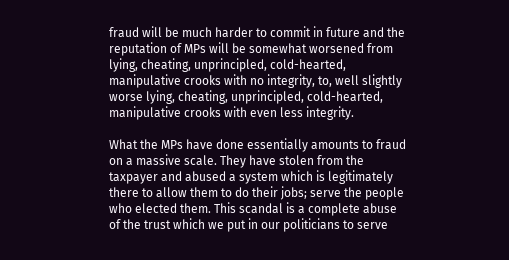fraud will be much harder to commit in future and the reputation of MPs will be somewhat worsened from lying, cheating, unprincipled, cold-hearted, manipulative crooks with no integrity, to, well slightly worse lying, cheating, unprincipled, cold-hearted, manipulative crooks with even less integrity.

What the MPs have done essentially amounts to fraud on a massive scale. They have stolen from the taxpayer and abused a system which is legitimately there to allow them to do their jobs; serve the people who elected them. This scandal is a complete abuse of the trust which we put in our politicians to serve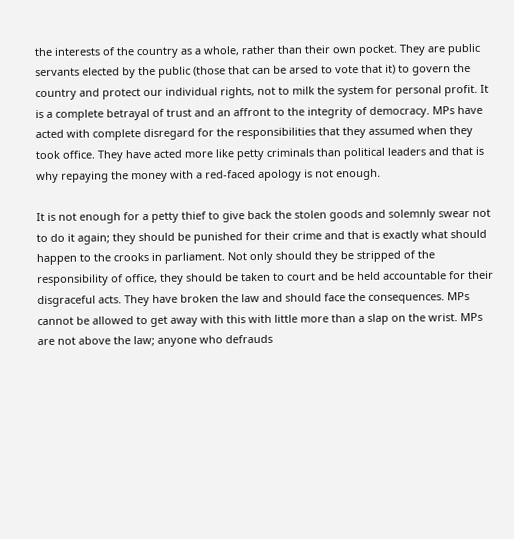the interests of the country as a whole, rather than their own pocket. They are public servants elected by the public (those that can be arsed to vote that it) to govern the country and protect our individual rights, not to milk the system for personal profit. It is a complete betrayal of trust and an affront to the integrity of democracy. MPs have acted with complete disregard for the responsibilities that they assumed when they took office. They have acted more like petty criminals than political leaders and that is why repaying the money with a red-faced apology is not enough.

It is not enough for a petty thief to give back the stolen goods and solemnly swear not to do it again; they should be punished for their crime and that is exactly what should happen to the crooks in parliament. Not only should they be stripped of the responsibility of office, they should be taken to court and be held accountable for their disgraceful acts. They have broken the law and should face the consequences. MPs cannot be allowed to get away with this with little more than a slap on the wrist. MPs are not above the law; anyone who defrauds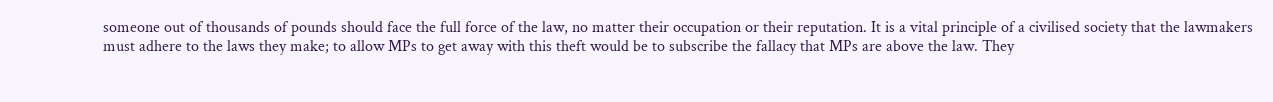someone out of thousands of pounds should face the full force of the law, no matter their occupation or their reputation. It is a vital principle of a civilised society that the lawmakers must adhere to the laws they make; to allow MPs to get away with this theft would be to subscribe the fallacy that MPs are above the law. They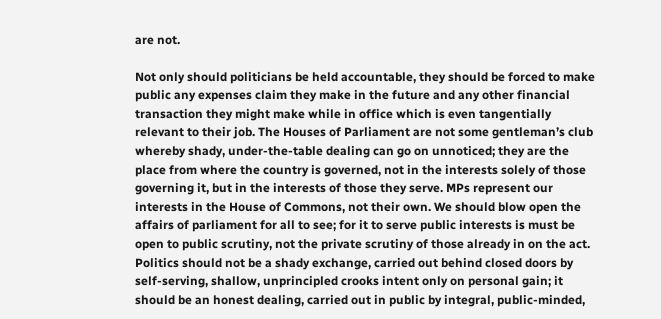are not.

Not only should politicians be held accountable, they should be forced to make public any expenses claim they make in the future and any other financial transaction they might make while in office which is even tangentially relevant to their job. The Houses of Parliament are not some gentleman’s club whereby shady, under-the-table dealing can go on unnoticed; they are the place from where the country is governed, not in the interests solely of those governing it, but in the interests of those they serve. MPs represent our interests in the House of Commons, not their own. We should blow open the affairs of parliament for all to see; for it to serve public interests is must be open to public scrutiny, not the private scrutiny of those already in on the act. Politics should not be a shady exchange, carried out behind closed doors by self-serving, shallow, unprincipled crooks intent only on personal gain; it should be an honest dealing, carried out in public by integral, public-minded,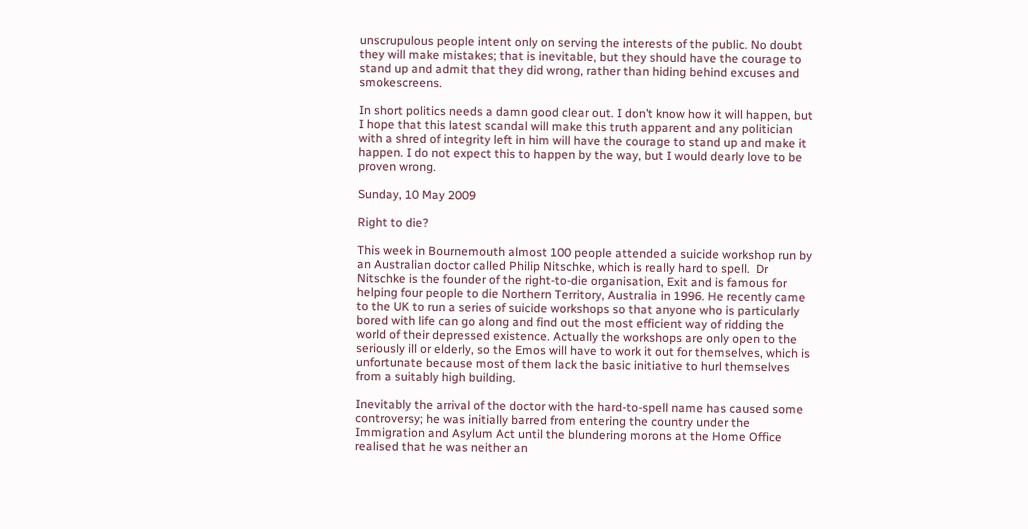unscrupulous people intent only on serving the interests of the public. No doubt they will make mistakes; that is inevitable, but they should have the courage to stand up and admit that they did wrong, rather than hiding behind excuses and smokescreens.

In short politics needs a damn good clear out. I don’t know how it will happen, but I hope that this latest scandal will make this truth apparent and any politician with a shred of integrity left in him will have the courage to stand up and make it happen. I do not expect this to happen by the way, but I would dearly love to be proven wrong.

Sunday, 10 May 2009

Right to die?

This week in Bournemouth almost 100 people attended a suicide workshop run by an Australian doctor called Philip Nitschke, which is really hard to spell.  Dr Nitschke is the founder of the right-to-die organisation, Exit and is famous for helping four people to die Northern Territory, Australia in 1996. He recently came to the UK to run a series of suicide workshops so that anyone who is particularly bored with life can go along and find out the most efficient way of ridding the world of their depressed existence. Actually the workshops are only open to the seriously ill or elderly, so the Emos will have to work it out for themselves, which is unfortunate because most of them lack the basic initiative to hurl themselves from a suitably high building.

Inevitably the arrival of the doctor with the hard-to-spell name has caused some controversy; he was initially barred from entering the country under the Immigration and Asylum Act until the blundering morons at the Home Office realised that he was neither an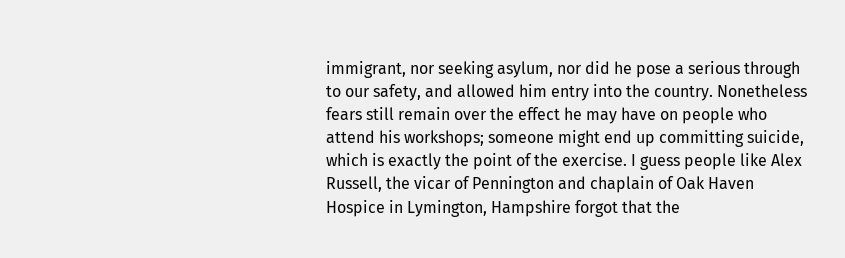immigrant, nor seeking asylum, nor did he pose a serious through to our safety, and allowed him entry into the country. Nonetheless fears still remain over the effect he may have on people who attend his workshops; someone might end up committing suicide, which is exactly the point of the exercise. I guess people like Alex Russell, the vicar of Pennington and chaplain of Oak Haven Hospice in Lymington, Hampshire forgot that the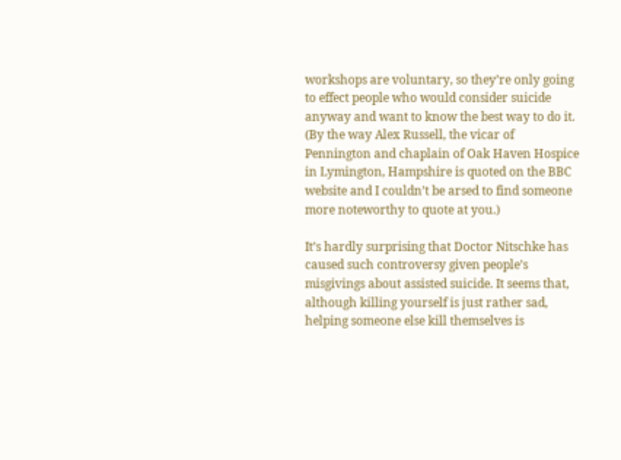workshops are voluntary, so they’re only going to effect people who would consider suicide anyway and want to know the best way to do it. (By the way Alex Russell, the vicar of Pennington and chaplain of Oak Haven Hospice in Lymington, Hampshire is quoted on the BBC website and I couldn’t be arsed to find someone more noteworthy to quote at you.)

It’s hardly surprising that Doctor Nitschke has caused such controversy given people’s misgivings about assisted suicide. It seems that, although killing yourself is just rather sad, helping someone else kill themselves is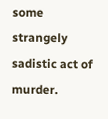some strangely sadistic act of murder.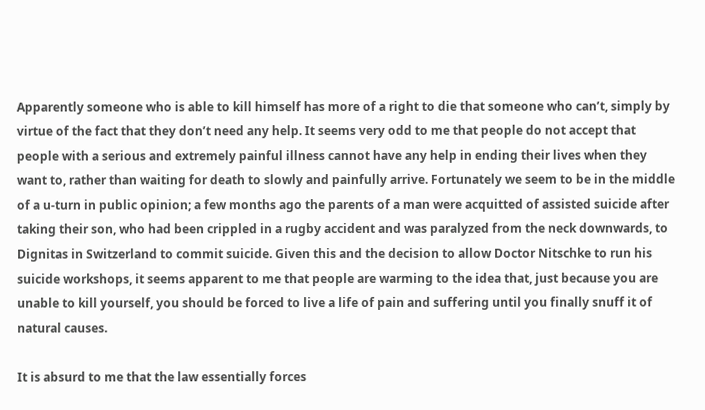Apparently someone who is able to kill himself has more of a right to die that someone who can’t, simply by virtue of the fact that they don’t need any help. It seems very odd to me that people do not accept that people with a serious and extremely painful illness cannot have any help in ending their lives when they want to, rather than waiting for death to slowly and painfully arrive. Fortunately we seem to be in the middle of a u-turn in public opinion; a few months ago the parents of a man were acquitted of assisted suicide after taking their son, who had been crippled in a rugby accident and was paralyzed from the neck downwards, to Dignitas in Switzerland to commit suicide. Given this and the decision to allow Doctor Nitschke to run his suicide workshops, it seems apparent to me that people are warming to the idea that, just because you are unable to kill yourself, you should be forced to live a life of pain and suffering until you finally snuff it of natural causes.

It is absurd to me that the law essentially forces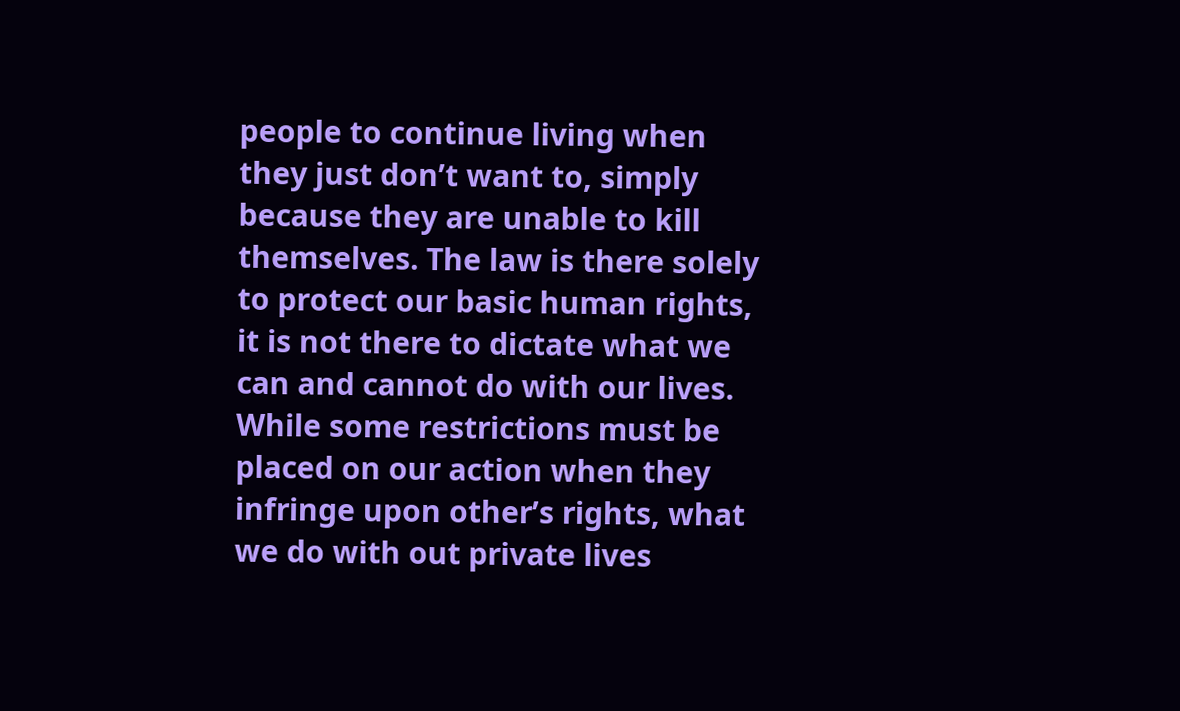people to continue living when they just don’t want to, simply because they are unable to kill themselves. The law is there solely to protect our basic human rights, it is not there to dictate what we can and cannot do with our lives. While some restrictions must be placed on our action when they infringe upon other’s rights, what we do with out private lives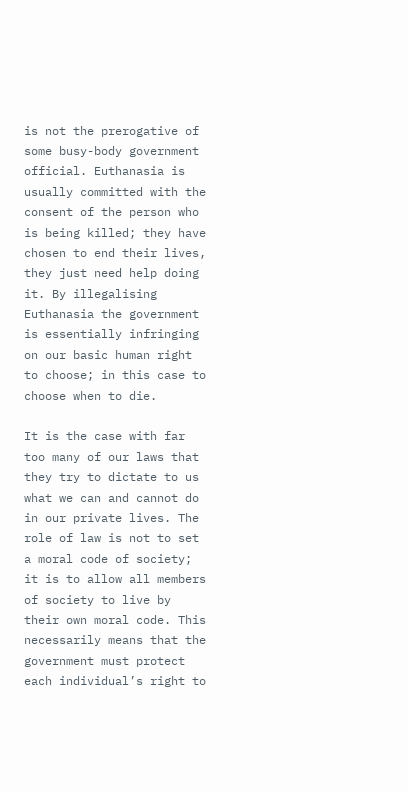is not the prerogative of some busy-body government official. Euthanasia is usually committed with the consent of the person who is being killed; they have chosen to end their lives, they just need help doing it. By illegalising Euthanasia the government is essentially infringing on our basic human right to choose; in this case to choose when to die.

It is the case with far too many of our laws that they try to dictate to us what we can and cannot do in our private lives. The role of law is not to set a moral code of society; it is to allow all members of society to live by their own moral code. This necessarily means that the government must protect each individual’s right to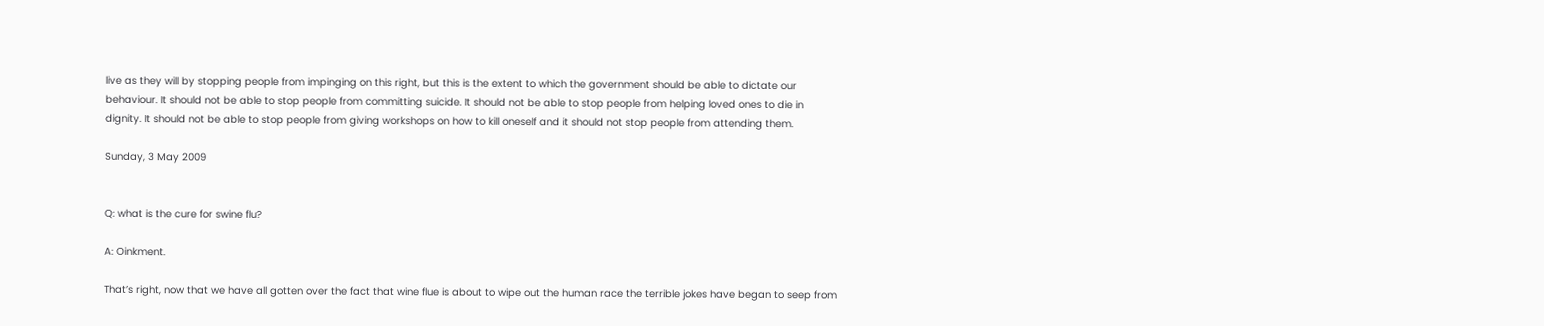live as they will by stopping people from impinging on this right, but this is the extent to which the government should be able to dictate our behaviour. It should not be able to stop people from committing suicide. It should not be able to stop people from helping loved ones to die in dignity. It should not be able to stop people from giving workshops on how to kill oneself and it should not stop people from attending them.

Sunday, 3 May 2009


Q: what is the cure for swine flu?

A: Oinkment.

That’s right, now that we have all gotten over the fact that wine flue is about to wipe out the human race the terrible jokes have began to seep from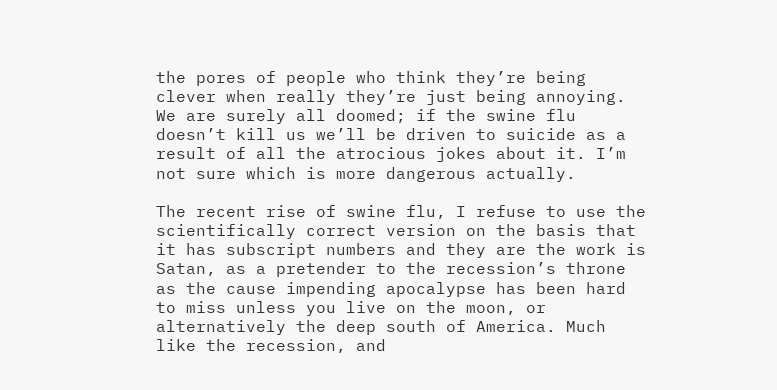the pores of people who think they’re being clever when really they’re just being annoying. We are surely all doomed; if the swine flu doesn’t kill us we’ll be driven to suicide as a result of all the atrocious jokes about it. I’m not sure which is more dangerous actually.

The recent rise of swine flu, I refuse to use the scientifically correct version on the basis that it has subscript numbers and they are the work is Satan, as a pretender to the recession’s throne as the cause impending apocalypse has been hard to miss unless you live on the moon, or alternatively the deep south of America. Much like the recession, and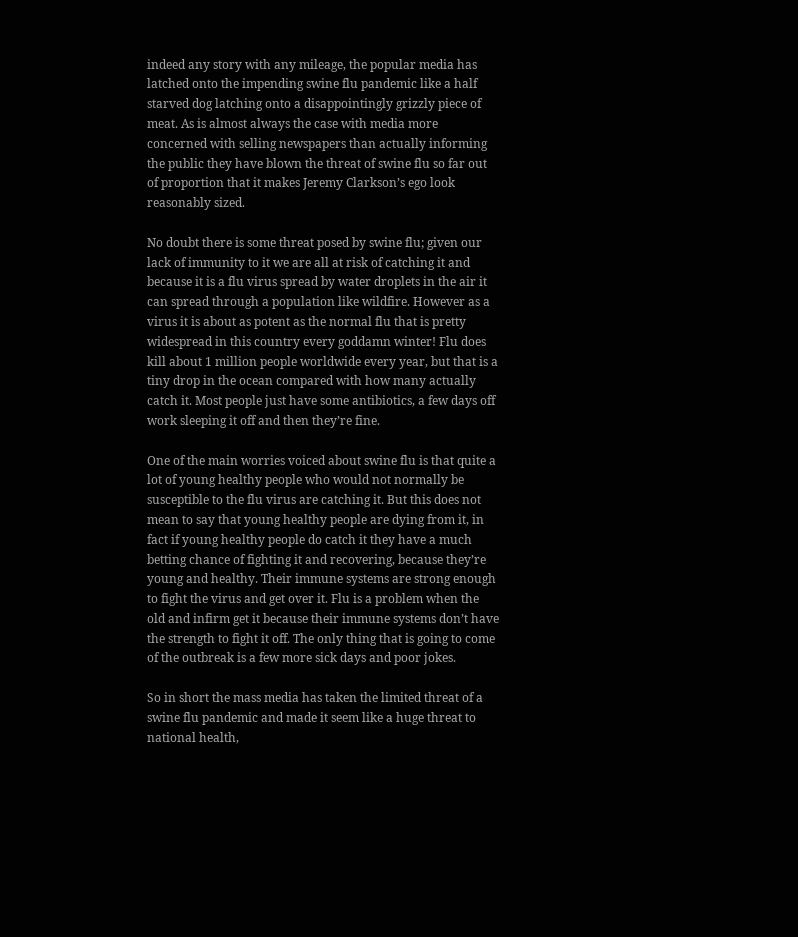indeed any story with any mileage, the popular media has latched onto the impending swine flu pandemic like a half starved dog latching onto a disappointingly grizzly piece of meat. As is almost always the case with media more concerned with selling newspapers than actually informing the public they have blown the threat of swine flu so far out of proportion that it makes Jeremy Clarkson’s ego look reasonably sized.

No doubt there is some threat posed by swine flu; given our lack of immunity to it we are all at risk of catching it and because it is a flu virus spread by water droplets in the air it can spread through a population like wildfire. However as a virus it is about as potent as the normal flu that is pretty widespread in this country every goddamn winter! Flu does kill about 1 million people worldwide every year, but that is a tiny drop in the ocean compared with how many actually catch it. Most people just have some antibiotics, a few days off work sleeping it off and then they’re fine.

One of the main worries voiced about swine flu is that quite a lot of young healthy people who would not normally be susceptible to the flu virus are catching it. But this does not mean to say that young healthy people are dying from it, in fact if young healthy people do catch it they have a much betting chance of fighting it and recovering, because they’re young and healthy. Their immune systems are strong enough to fight the virus and get over it. Flu is a problem when the old and infirm get it because their immune systems don’t have the strength to fight it off. The only thing that is going to come of the outbreak is a few more sick days and poor jokes.

So in short the mass media has taken the limited threat of a swine flu pandemic and made it seem like a huge threat to national health,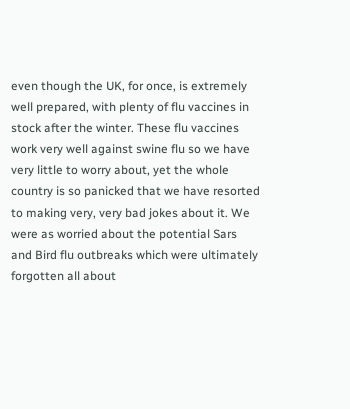even though the UK, for once, is extremely well prepared, with plenty of flu vaccines in stock after the winter. These flu vaccines work very well against swine flu so we have very little to worry about, yet the whole country is so panicked that we have resorted to making very, very bad jokes about it. We were as worried about the potential Sars and Bird flu outbreaks which were ultimately forgotten all about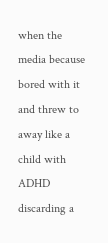when the media because bored with it and threw to away like a child with ADHD discarding a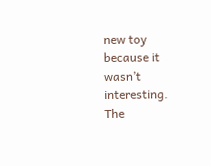new toy because it wasn’t interesting. The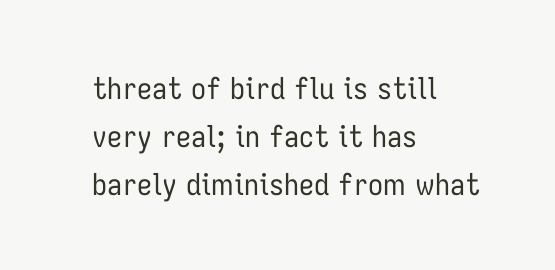threat of bird flu is still very real; in fact it has barely diminished from what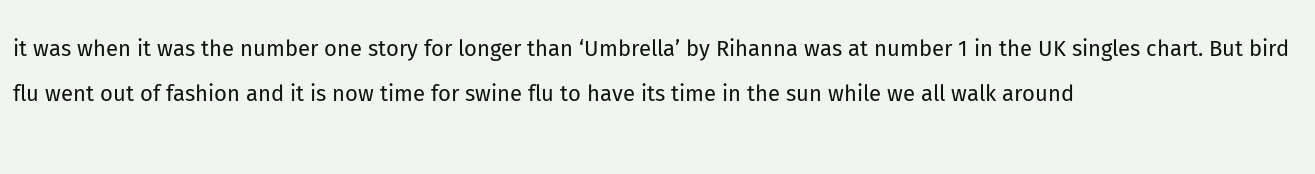it was when it was the number one story for longer than ‘Umbrella’ by Rihanna was at number 1 in the UK singles chart. But bird flu went out of fashion and it is now time for swine flu to have its time in the sun while we all walk around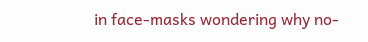in face-masks wondering why no-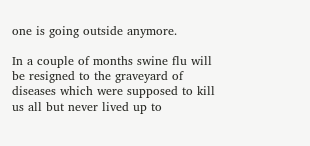one is going outside anymore.

In a couple of months swine flu will be resigned to the graveyard of diseases which were supposed to kill us all but never lived up to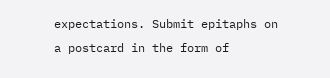expectations. Submit epitaphs on a postcard in the form of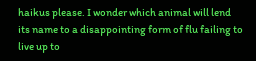haikus please. I wonder which animal will lend its name to a disappointing form of flu failing to live up to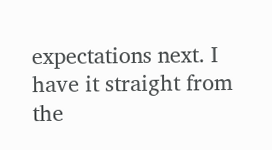expectations next. I have it straight from the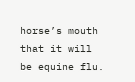horse’s mouth that it will be equine flu.